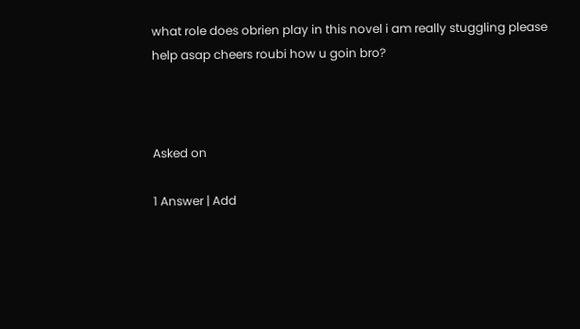what role does obrien play in this novel i am really stuggling please help asap cheers roubi how u goin bro?



Asked on

1 Answer | Add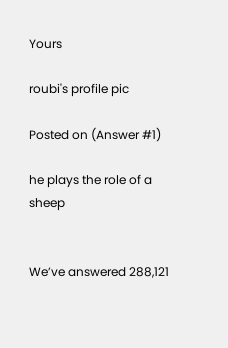Yours

roubi's profile pic

Posted on (Answer #1)

he plays the role of a sheep


We’ve answered 288,121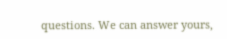questions. We can answer yours,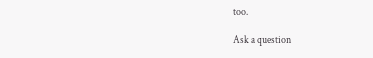too.

Ask a question